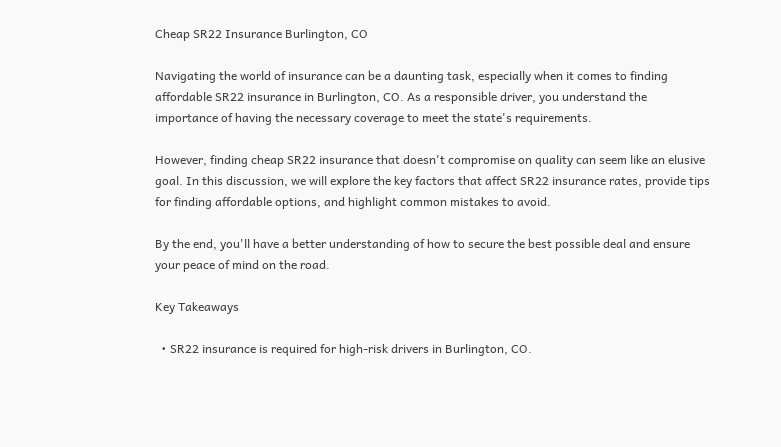Cheap SR22 Insurance Burlington, CO

Navigating the world of insurance can be a daunting task, especially when it comes to finding affordable SR22 insurance in Burlington, CO. As a responsible driver, you understand the importance of having the necessary coverage to meet the state's requirements.

However, finding cheap SR22 insurance that doesn't compromise on quality can seem like an elusive goal. In this discussion, we will explore the key factors that affect SR22 insurance rates, provide tips for finding affordable options, and highlight common mistakes to avoid.

By the end, you'll have a better understanding of how to secure the best possible deal and ensure your peace of mind on the road.

Key Takeaways

  • SR22 insurance is required for high-risk drivers in Burlington, CO.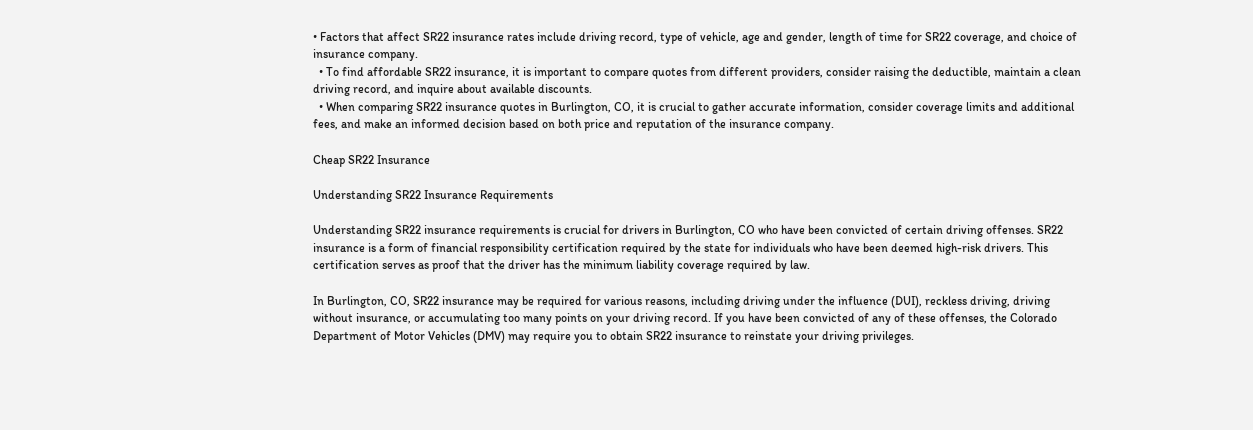• Factors that affect SR22 insurance rates include driving record, type of vehicle, age and gender, length of time for SR22 coverage, and choice of insurance company.
  • To find affordable SR22 insurance, it is important to compare quotes from different providers, consider raising the deductible, maintain a clean driving record, and inquire about available discounts.
  • When comparing SR22 insurance quotes in Burlington, CO, it is crucial to gather accurate information, consider coverage limits and additional fees, and make an informed decision based on both price and reputation of the insurance company.

Cheap SR22 Insurance

Understanding SR22 Insurance Requirements

Understanding SR22 insurance requirements is crucial for drivers in Burlington, CO who have been convicted of certain driving offenses. SR22 insurance is a form of financial responsibility certification required by the state for individuals who have been deemed high-risk drivers. This certification serves as proof that the driver has the minimum liability coverage required by law.

In Burlington, CO, SR22 insurance may be required for various reasons, including driving under the influence (DUI), reckless driving, driving without insurance, or accumulating too many points on your driving record. If you have been convicted of any of these offenses, the Colorado Department of Motor Vehicles (DMV) may require you to obtain SR22 insurance to reinstate your driving privileges.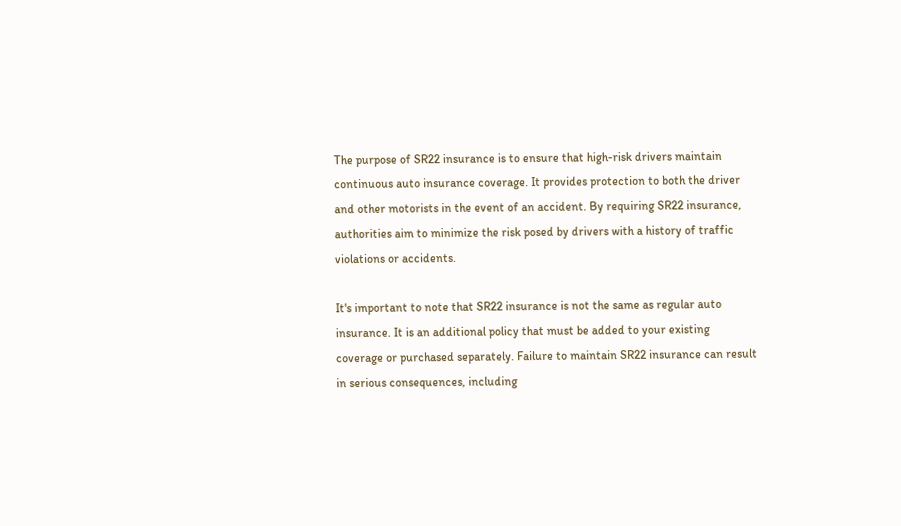The purpose of SR22 insurance is to ensure that high-risk drivers maintain continuous auto insurance coverage. It provides protection to both the driver and other motorists in the event of an accident. By requiring SR22 insurance, authorities aim to minimize the risk posed by drivers with a history of traffic violations or accidents.

It's important to note that SR22 insurance is not the same as regular auto insurance. It is an additional policy that must be added to your existing coverage or purchased separately. Failure to maintain SR22 insurance can result in serious consequences, including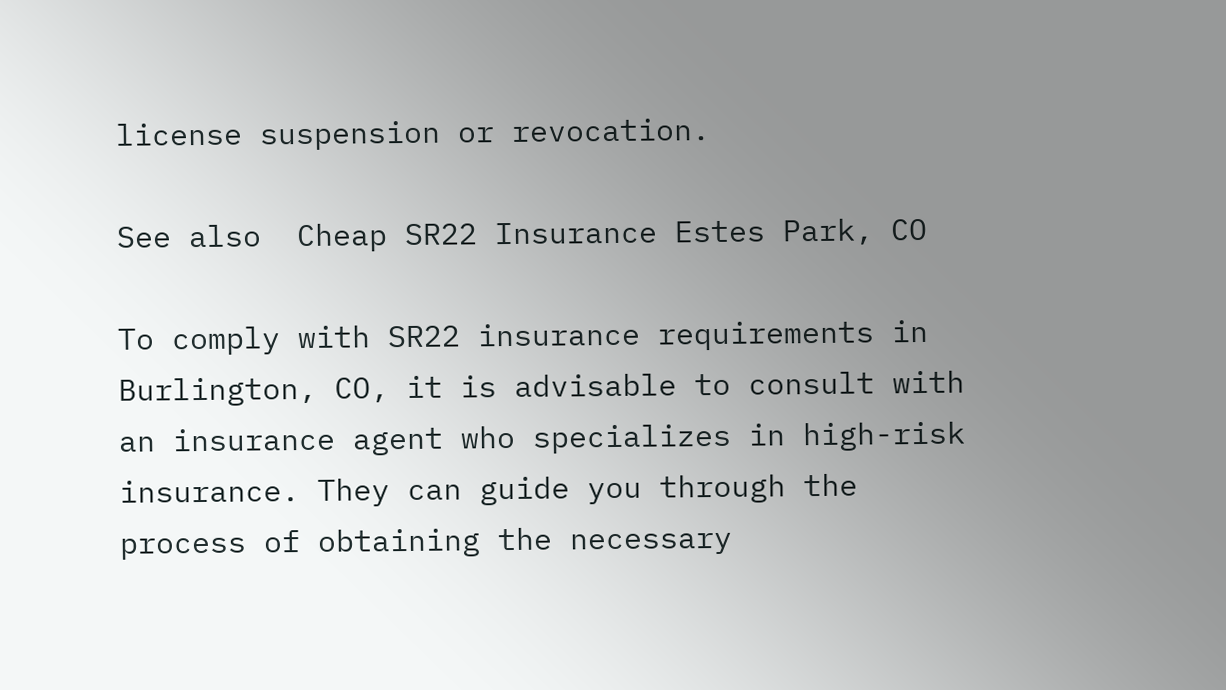license suspension or revocation.

See also  Cheap SR22 Insurance Estes Park, CO

To comply with SR22 insurance requirements in Burlington, CO, it is advisable to consult with an insurance agent who specializes in high-risk insurance. They can guide you through the process of obtaining the necessary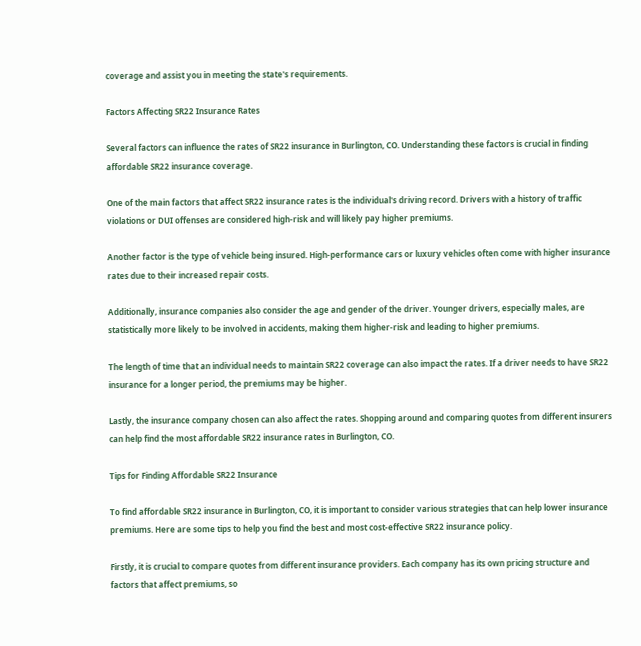coverage and assist you in meeting the state's requirements.

Factors Affecting SR22 Insurance Rates

Several factors can influence the rates of SR22 insurance in Burlington, CO. Understanding these factors is crucial in finding affordable SR22 insurance coverage.

One of the main factors that affect SR22 insurance rates is the individual's driving record. Drivers with a history of traffic violations or DUI offenses are considered high-risk and will likely pay higher premiums.

Another factor is the type of vehicle being insured. High-performance cars or luxury vehicles often come with higher insurance rates due to their increased repair costs.

Additionally, insurance companies also consider the age and gender of the driver. Younger drivers, especially males, are statistically more likely to be involved in accidents, making them higher-risk and leading to higher premiums.

The length of time that an individual needs to maintain SR22 coverage can also impact the rates. If a driver needs to have SR22 insurance for a longer period, the premiums may be higher.

Lastly, the insurance company chosen can also affect the rates. Shopping around and comparing quotes from different insurers can help find the most affordable SR22 insurance rates in Burlington, CO.

Tips for Finding Affordable SR22 Insurance

To find affordable SR22 insurance in Burlington, CO, it is important to consider various strategies that can help lower insurance premiums. Here are some tips to help you find the best and most cost-effective SR22 insurance policy.

Firstly, it is crucial to compare quotes from different insurance providers. Each company has its own pricing structure and factors that affect premiums, so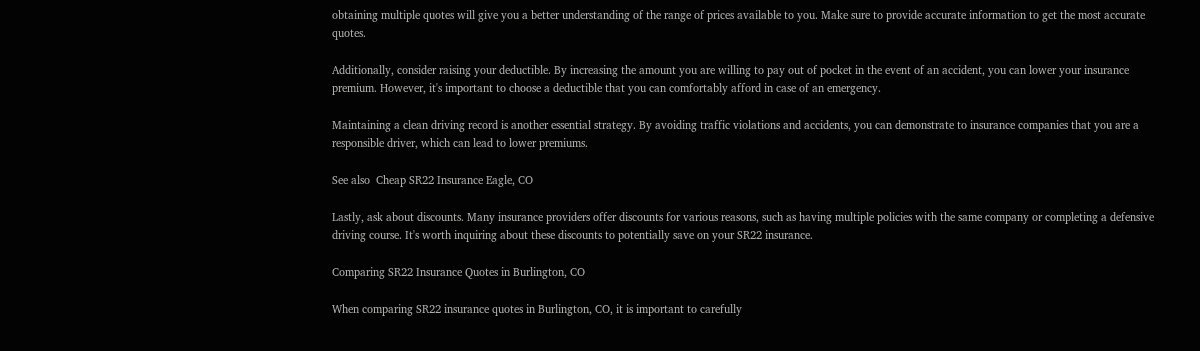obtaining multiple quotes will give you a better understanding of the range of prices available to you. Make sure to provide accurate information to get the most accurate quotes.

Additionally, consider raising your deductible. By increasing the amount you are willing to pay out of pocket in the event of an accident, you can lower your insurance premium. However, it's important to choose a deductible that you can comfortably afford in case of an emergency.

Maintaining a clean driving record is another essential strategy. By avoiding traffic violations and accidents, you can demonstrate to insurance companies that you are a responsible driver, which can lead to lower premiums.

See also  Cheap SR22 Insurance Eagle, CO

Lastly, ask about discounts. Many insurance providers offer discounts for various reasons, such as having multiple policies with the same company or completing a defensive driving course. It's worth inquiring about these discounts to potentially save on your SR22 insurance.

Comparing SR22 Insurance Quotes in Burlington, CO

When comparing SR22 insurance quotes in Burlington, CO, it is important to carefully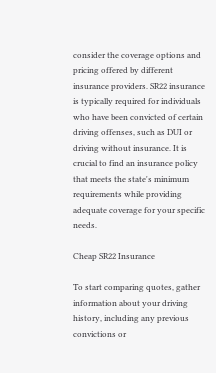consider the coverage options and pricing offered by different insurance providers. SR22 insurance is typically required for individuals who have been convicted of certain driving offenses, such as DUI or driving without insurance. It is crucial to find an insurance policy that meets the state's minimum requirements while providing adequate coverage for your specific needs.

Cheap SR22 Insurance

To start comparing quotes, gather information about your driving history, including any previous convictions or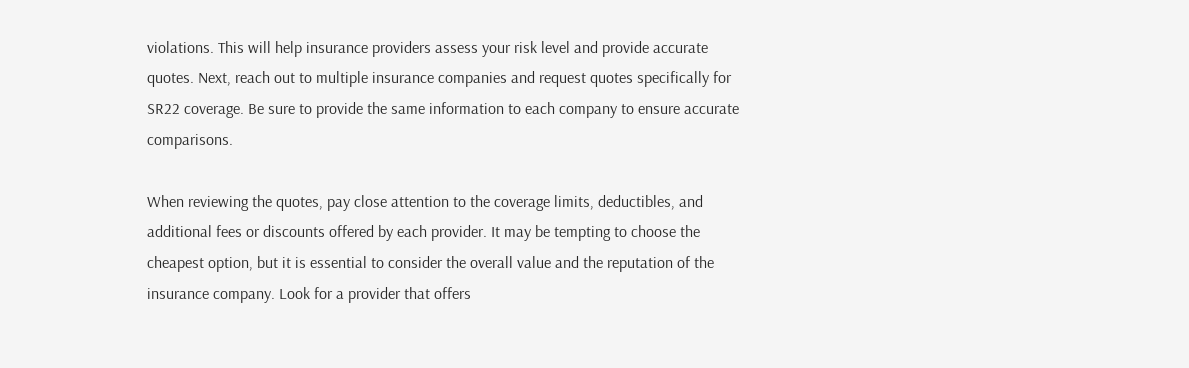violations. This will help insurance providers assess your risk level and provide accurate quotes. Next, reach out to multiple insurance companies and request quotes specifically for SR22 coverage. Be sure to provide the same information to each company to ensure accurate comparisons.

When reviewing the quotes, pay close attention to the coverage limits, deductibles, and additional fees or discounts offered by each provider. It may be tempting to choose the cheapest option, but it is essential to consider the overall value and the reputation of the insurance company. Look for a provider that offers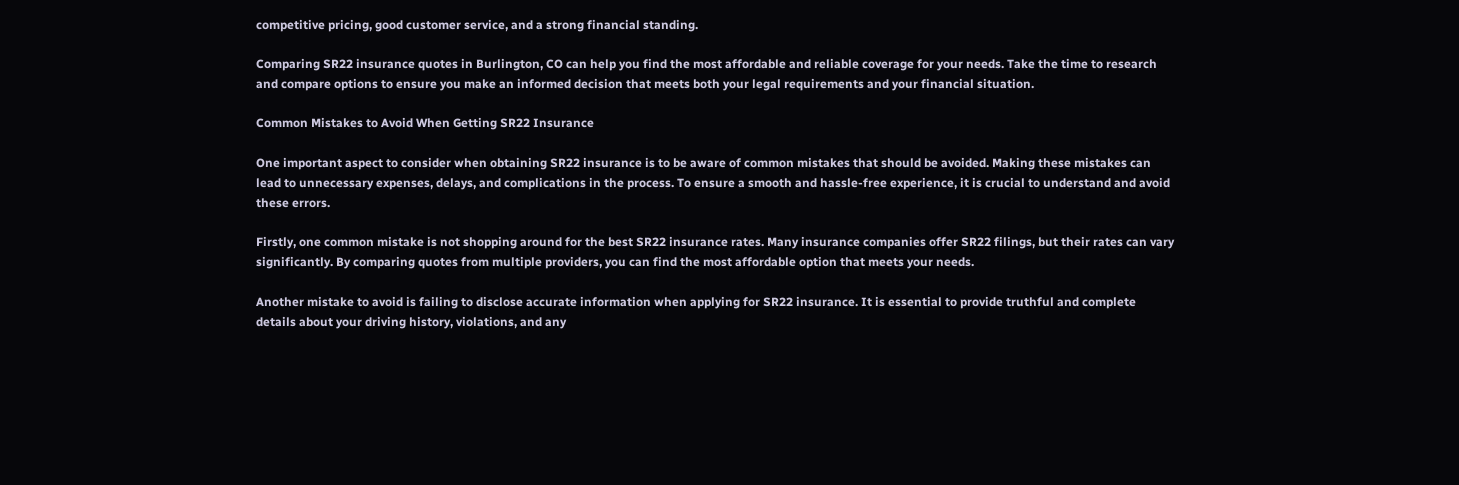competitive pricing, good customer service, and a strong financial standing.

Comparing SR22 insurance quotes in Burlington, CO can help you find the most affordable and reliable coverage for your needs. Take the time to research and compare options to ensure you make an informed decision that meets both your legal requirements and your financial situation.

Common Mistakes to Avoid When Getting SR22 Insurance

One important aspect to consider when obtaining SR22 insurance is to be aware of common mistakes that should be avoided. Making these mistakes can lead to unnecessary expenses, delays, and complications in the process. To ensure a smooth and hassle-free experience, it is crucial to understand and avoid these errors.

Firstly, one common mistake is not shopping around for the best SR22 insurance rates. Many insurance companies offer SR22 filings, but their rates can vary significantly. By comparing quotes from multiple providers, you can find the most affordable option that meets your needs.

Another mistake to avoid is failing to disclose accurate information when applying for SR22 insurance. It is essential to provide truthful and complete details about your driving history, violations, and any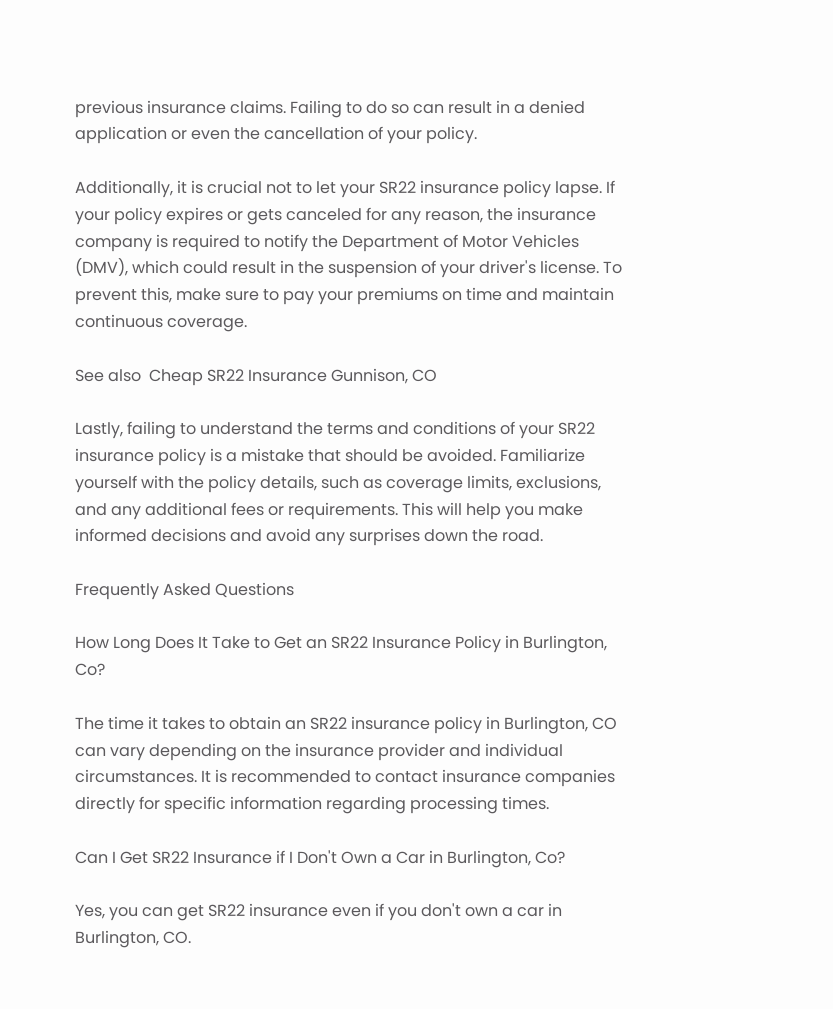previous insurance claims. Failing to do so can result in a denied application or even the cancellation of your policy.

Additionally, it is crucial not to let your SR22 insurance policy lapse. If your policy expires or gets canceled for any reason, the insurance company is required to notify the Department of Motor Vehicles (DMV), which could result in the suspension of your driver's license. To prevent this, make sure to pay your premiums on time and maintain continuous coverage.

See also  Cheap SR22 Insurance Gunnison, CO

Lastly, failing to understand the terms and conditions of your SR22 insurance policy is a mistake that should be avoided. Familiarize yourself with the policy details, such as coverage limits, exclusions, and any additional fees or requirements. This will help you make informed decisions and avoid any surprises down the road.

Frequently Asked Questions

How Long Does It Take to Get an SR22 Insurance Policy in Burlington, Co?

The time it takes to obtain an SR22 insurance policy in Burlington, CO can vary depending on the insurance provider and individual circumstances. It is recommended to contact insurance companies directly for specific information regarding processing times.

Can I Get SR22 Insurance if I Don't Own a Car in Burlington, Co?

Yes, you can get SR22 insurance even if you don't own a car in Burlington, CO.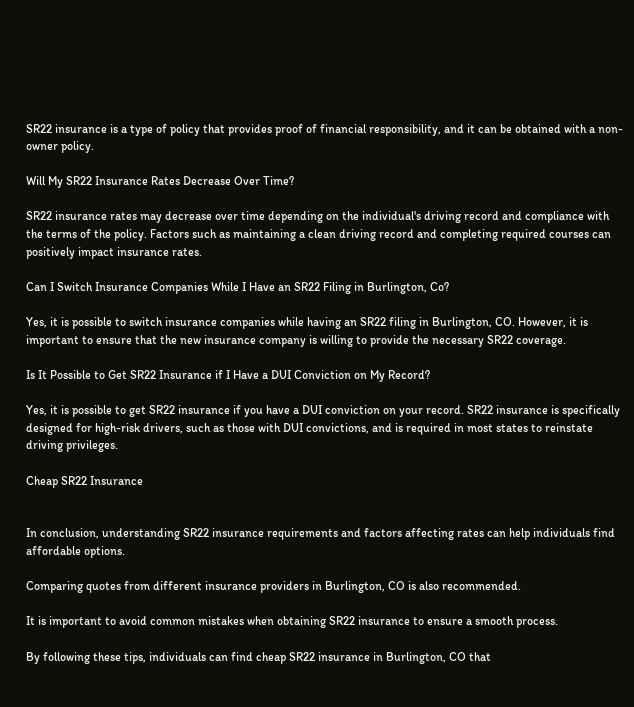SR22 insurance is a type of policy that provides proof of financial responsibility, and it can be obtained with a non-owner policy.

Will My SR22 Insurance Rates Decrease Over Time?

SR22 insurance rates may decrease over time depending on the individual's driving record and compliance with the terms of the policy. Factors such as maintaining a clean driving record and completing required courses can positively impact insurance rates.

Can I Switch Insurance Companies While I Have an SR22 Filing in Burlington, Co?

Yes, it is possible to switch insurance companies while having an SR22 filing in Burlington, CO. However, it is important to ensure that the new insurance company is willing to provide the necessary SR22 coverage.

Is It Possible to Get SR22 Insurance if I Have a DUI Conviction on My Record?

Yes, it is possible to get SR22 insurance if you have a DUI conviction on your record. SR22 insurance is specifically designed for high-risk drivers, such as those with DUI convictions, and is required in most states to reinstate driving privileges.

Cheap SR22 Insurance


In conclusion, understanding SR22 insurance requirements and factors affecting rates can help individuals find affordable options.

Comparing quotes from different insurance providers in Burlington, CO is also recommended.

It is important to avoid common mistakes when obtaining SR22 insurance to ensure a smooth process.

By following these tips, individuals can find cheap SR22 insurance in Burlington, CO that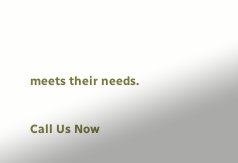meets their needs.

Call Us Now